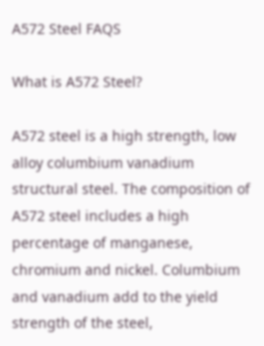A572 Steel FAQS

What is A572 Steel?

A572 steel is a high strength, low alloy columbium vanadium structural steel. The composition of A572 steel includes a high percentage of manganese, chromium and nickel. Columbium and vanadium add to the yield strength of the steel,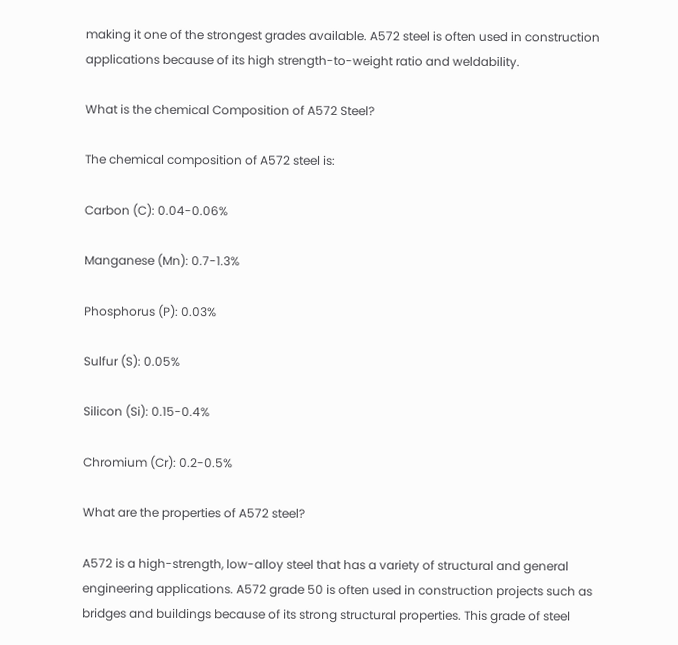making it one of the strongest grades available. A572 steel is often used in construction applications because of its high strength-to-weight ratio and weldability.

What is the chemical Composition of A572 Steel?

The chemical composition of A572 steel is:

Carbon (C): 0.04-0.06%

Manganese (Mn): 0.7-1.3%

Phosphorus (P): 0.03%

Sulfur (S): 0.05%

Silicon (Si): 0.15-0.4%

Chromium (Cr): 0.2-0.5%

What are the properties of A572 steel?

A572 is a high-strength, low-alloy steel that has a variety of structural and general engineering applications. A572 grade 50 is often used in construction projects such as bridges and buildings because of its strong structural properties. This grade of steel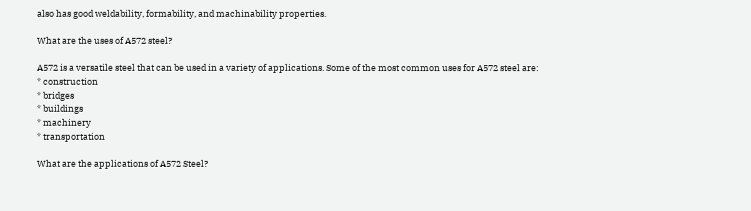also has good weldability, formability, and machinability properties.

What are the uses of A572 steel?

A572 is a versatile steel that can be used in a variety of applications. Some of the most common uses for A572 steel are:
* construction
* bridges
* buildings
* machinery
* transportation

What are the applications of A572 Steel?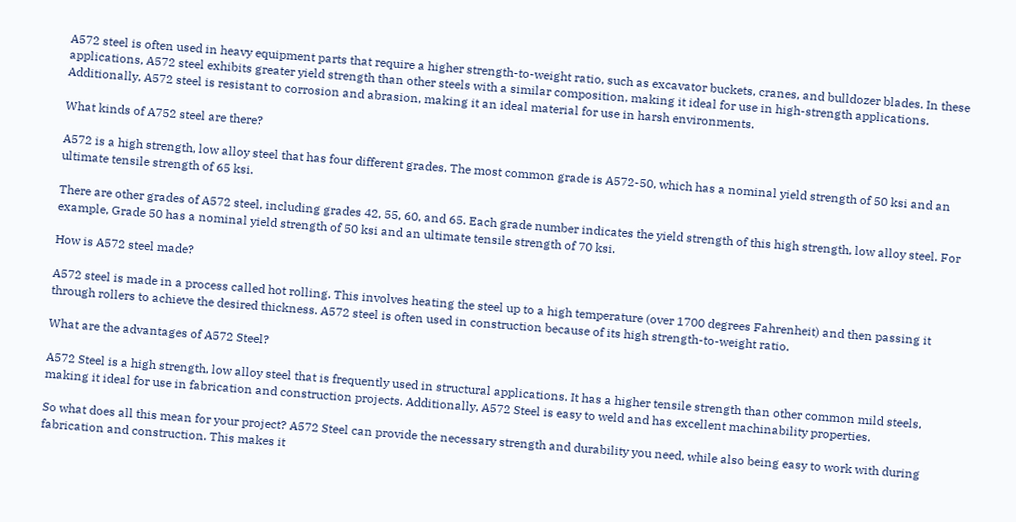A572 steel is often used in heavy equipment parts that require a higher strength-to-weight ratio, such as excavator buckets, cranes, and bulldozer blades. In these applications, A572 steel exhibits greater yield strength than other steels with a similar composition, making it ideal for use in high-strength applications. Additionally, A572 steel is resistant to corrosion and abrasion, making it an ideal material for use in harsh environments.

What kinds of A752 steel are there?

A572 is a high strength, low alloy steel that has four different grades. The most common grade is A572-50, which has a nominal yield strength of 50 ksi and an ultimate tensile strength of 65 ksi.

There are other grades of A572 steel, including grades 42, 55, 60, and 65. Each grade number indicates the yield strength of this high strength, low alloy steel. For example, Grade 50 has a nominal yield strength of 50 ksi and an ultimate tensile strength of 70 ksi.

How is A572 steel made?

A572 steel is made in a process called hot rolling. This involves heating the steel up to a high temperature (over 1700 degrees Fahrenheit) and then passing it through rollers to achieve the desired thickness. A572 steel is often used in construction because of its high strength-to-weight ratio.

What are the advantages of A572 Steel?

A572 Steel is a high strength, low alloy steel that is frequently used in structural applications. It has a higher tensile strength than other common mild steels, making it ideal for use in fabrication and construction projects. Additionally, A572 Steel is easy to weld and has excellent machinability properties.

So what does all this mean for your project? A572 Steel can provide the necessary strength and durability you need, while also being easy to work with during fabrication and construction. This makes it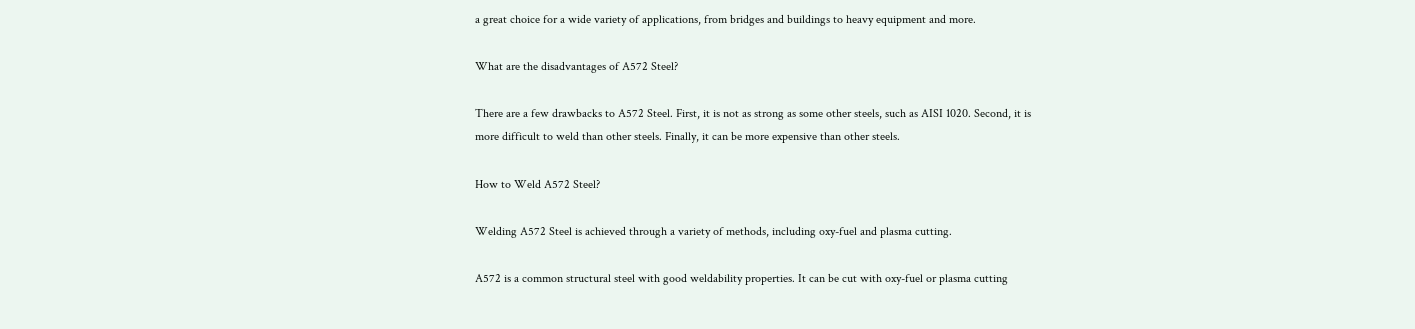a great choice for a wide variety of applications, from bridges and buildings to heavy equipment and more.

What are the disadvantages of A572 Steel?

There are a few drawbacks to A572 Steel. First, it is not as strong as some other steels, such as AISI 1020. Second, it is more difficult to weld than other steels. Finally, it can be more expensive than other steels.

How to Weld A572 Steel?

Welding A572 Steel is achieved through a variety of methods, including oxy-fuel and plasma cutting.

A572 is a common structural steel with good weldability properties. It can be cut with oxy-fuel or plasma cutting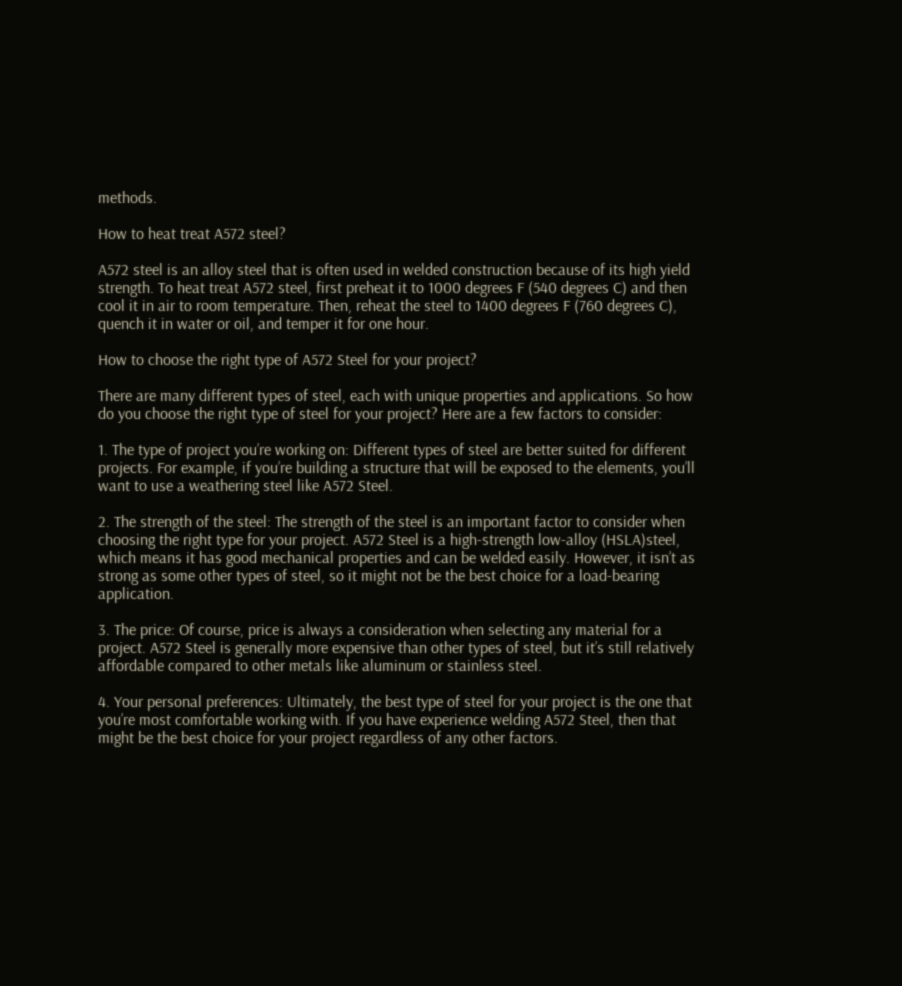methods.

How to heat treat A572 steel?

A572 steel is an alloy steel that is often used in welded construction because of its high yield strength. To heat treat A572 steel, first preheat it to 1000 degrees F (540 degrees C) and then cool it in air to room temperature. Then, reheat the steel to 1400 degrees F (760 degrees C), quench it in water or oil, and temper it for one hour.

How to choose the right type of A572 Steel for your project?

There are many different types of steel, each with unique properties and applications. So how do you choose the right type of steel for your project? Here are a few factors to consider:

1. The type of project you’re working on: Different types of steel are better suited for different projects. For example, if you’re building a structure that will be exposed to the elements, you’ll want to use a weathering steel like A572 Steel.

2. The strength of the steel: The strength of the steel is an important factor to consider when choosing the right type for your project. A572 Steel is a high-strength low-alloy (HSLA)steel, which means it has good mechanical properties and can be welded easily. However, it isn’t as strong as some other types of steel, so it might not be the best choice for a load-bearing application.

3. The price: Of course, price is always a consideration when selecting any material for a project. A572 Steel is generally more expensive than other types of steel, but it’s still relatively affordable compared to other metals like aluminum or stainless steel.

4. Your personal preferences: Ultimately, the best type of steel for your project is the one that you’re most comfortable working with. If you have experience welding A572 Steel, then that might be the best choice for your project regardless of any other factors.